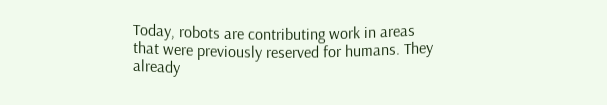Today, robots are contributing work in areas that were previously reserved for humans. They already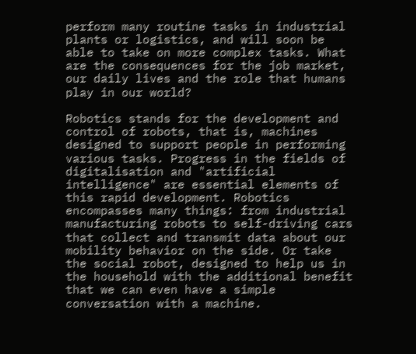perform many routine tasks in industrial plants or logistics, and will soon be able to take on more complex tasks. What are the consequences for the job market, our daily lives and the role that humans play in our world?

Robotics stands for the development and control of robots, that is, machines designed to support people in performing various tasks. Progress in the fields of digitalisation and "artificial intelligence" are essential elements of this rapid development. Robotics encompasses many things: from industrial manufacturing robots to self-driving cars that collect and transmit data about our mobility behavior on the side. Or take the social robot, designed to help us in the household with the additional benefit that we can even have a simple conversation with a machine.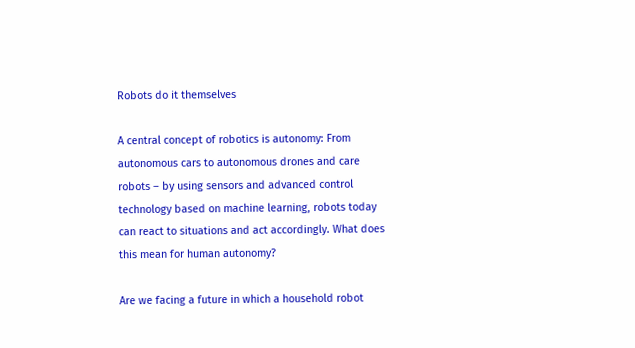Robots do it themselves

A central concept of robotics is autonomy: From autonomous cars to autonomous drones and care robots – by using sensors and advanced control technology based on machine learning, robots today can react to situations and act accordingly. What does this mean for human autonomy?

Are we facing a future in which a household robot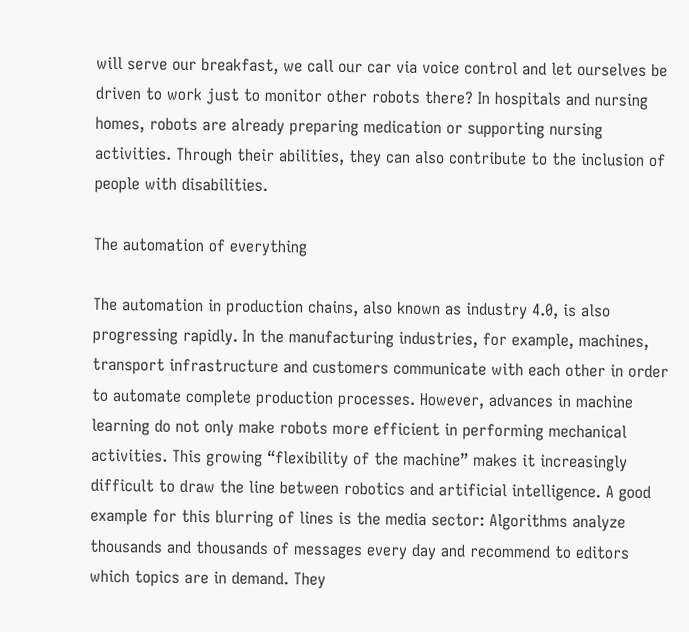will serve our breakfast, we call our car via voice control and let ourselves be driven to work just to monitor other robots there? In hospitals and nursing homes, robots are already preparing medication or supporting nursing activities. Through their abilities, they can also contribute to the inclusion of people with disabilities.

The automation of everything

The automation in production chains, also known as industry 4.0, is also progressing rapidly. In the manufacturing industries, for example, machines, transport infrastructure and customers communicate with each other in order to automate complete production processes. However, advances in machine learning do not only make robots more efficient in performing mechanical activities. This growing “flexibility of the machine” makes it increasingly difficult to draw the line between robotics and artificial intelligence. A good example for this blurring of lines is the media sector: Algorithms analyze thousands and thousands of messages every day and recommend to editors which topics are in demand. They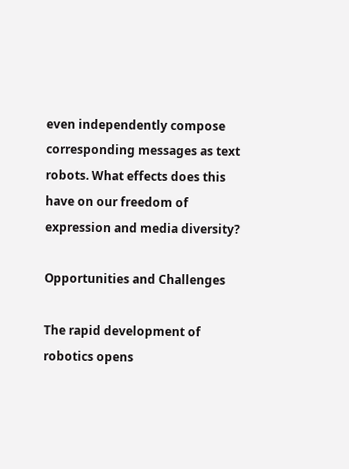even independently compose corresponding messages as text robots. What effects does this have on our freedom of expression and media diversity?

Opportunities and Challenges

The rapid development of robotics opens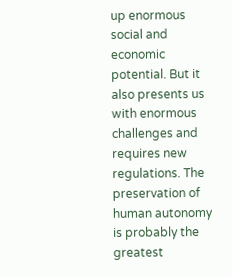up enormous social and economic potential. But it also presents us with enormous challenges and requires new regulations. The preservation of human autonomy is probably the greatest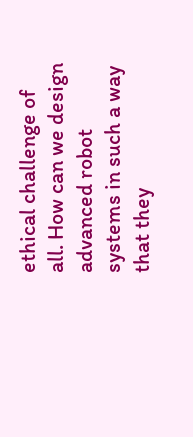ethical challenge of all. How can we design advanced robot systems in such a way that they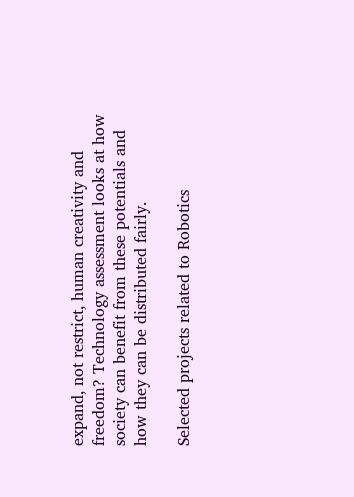expand, not restrict, human creativity and freedom? Technology assessment looks at how society can benefit from these potentials and how they can be distributed fairly.

Selected projects related to Robotics